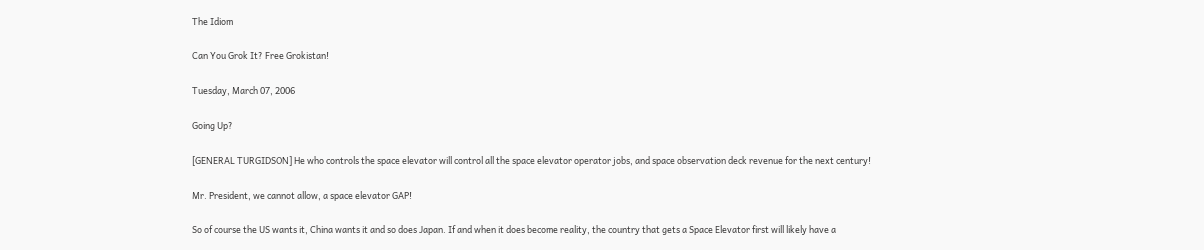The Idiom

Can You Grok It? Free Grokistan!

Tuesday, March 07, 2006

Going Up?

[GENERAL TURGIDSON] He who controls the space elevator will control all the space elevator operator jobs, and space observation deck revenue for the next century!

Mr. President, we cannot allow, a space elevator GAP!

So of course the US wants it, China wants it and so does Japan. If and when it does become reality, the country that gets a Space Elevator first will likely have a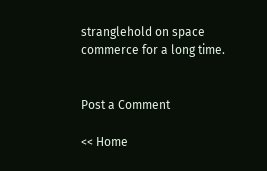stranglehold on space commerce for a long time.


Post a Comment

<< Home